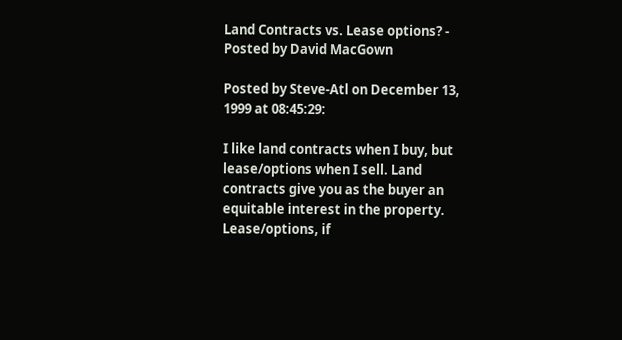Land Contracts vs. Lease options? - Posted by David MacGown

Posted by Steve-Atl on December 13, 1999 at 08:45:29:

I like land contracts when I buy, but lease/options when I sell. Land contracts give you as the buyer an equitable interest in the property. Lease/options, if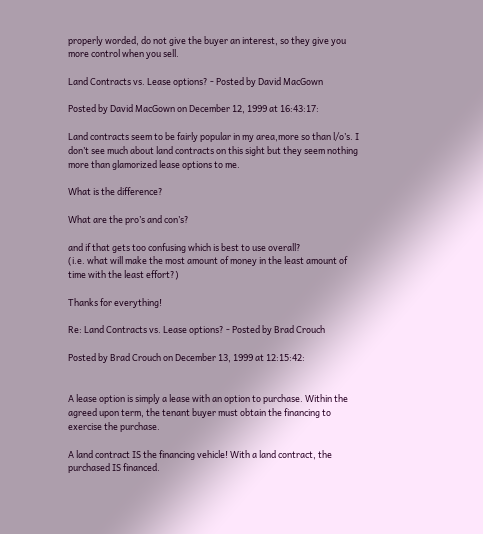properly worded, do not give the buyer an interest, so they give you more control when you sell.

Land Contracts vs. Lease options? - Posted by David MacGown

Posted by David MacGown on December 12, 1999 at 16:43:17:

Land contracts seem to be fairly popular in my area,more so than l/o’s. I don’t see much about land contracts on this sight but they seem nothing more than glamorized lease options to me.

What is the difference?

What are the pro’s and con’s?

and if that gets too confusing which is best to use overall?
(i.e. what will make the most amount of money in the least amount of time with the least effort?)

Thanks for everything!

Re: Land Contracts vs. Lease options? - Posted by Brad Crouch

Posted by Brad Crouch on December 13, 1999 at 12:15:42:


A lease option is simply a lease with an option to purchase. Within the agreed upon term, the tenant buyer must obtain the financing to exercise the purchase.

A land contract IS the financing vehicle! With a land contract, the purchased IS financed.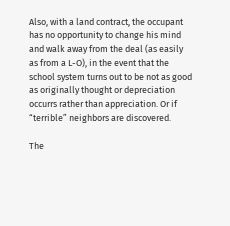Also, with a land contract, the occupant has no opportunity to change his mind and walk away from the deal (as easily as from a L-O), in the event that the school system turns out to be not as good as originally thought or depreciation occurrs rather than appreciation. Or if “terrible” neighbors are discovered.

The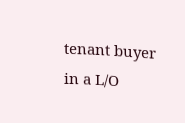tenant buyer in a L/O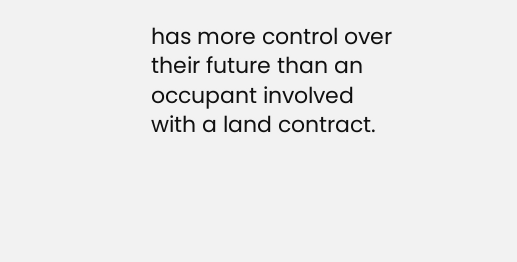has more control over their future than an occupant involved with a land contract.